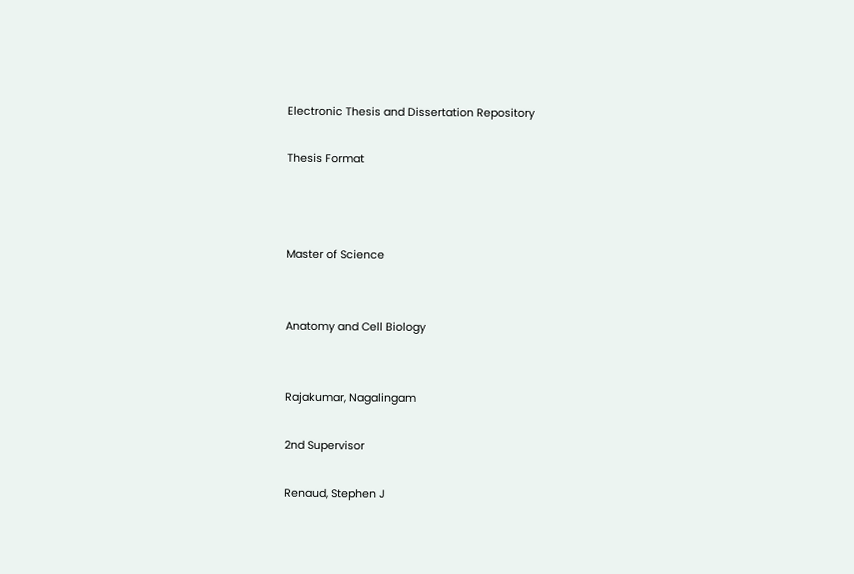Electronic Thesis and Dissertation Repository

Thesis Format



Master of Science


Anatomy and Cell Biology


Rajakumar, Nagalingam

2nd Supervisor

Renaud, Stephen J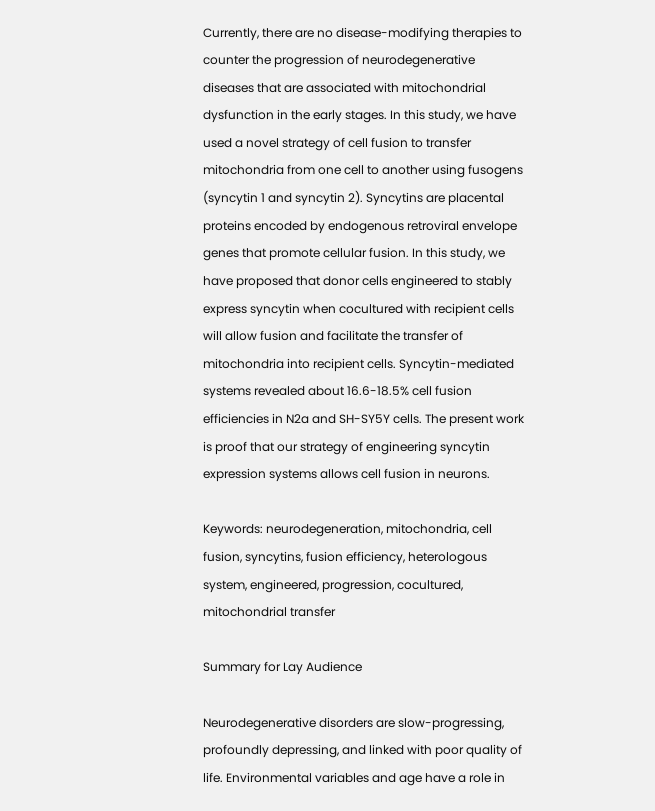Currently, there are no disease-modifying therapies to counter the progression of neurodegenerative diseases that are associated with mitochondrial dysfunction in the early stages. In this study, we have used a novel strategy of cell fusion to transfer mitochondria from one cell to another using fusogens (syncytin 1 and syncytin 2). Syncytins are placental proteins encoded by endogenous retroviral envelope genes that promote cellular fusion. In this study, we have proposed that donor cells engineered to stably express syncytin when cocultured with recipient cells will allow fusion and facilitate the transfer of mitochondria into recipient cells. Syncytin-mediated systems revealed about 16.6-18.5% cell fusion efficiencies in N2a and SH-SY5Y cells. The present work is proof that our strategy of engineering syncytin expression systems allows cell fusion in neurons.

Keywords: neurodegeneration, mitochondria, cell fusion, syncytins, fusion efficiency, heterologous system, engineered, progression, cocultured, mitochondrial transfer

Summary for Lay Audience

Neurodegenerative disorders are slow-progressing, profoundly depressing, and linked with poor quality of life. Environmental variables and age have a role in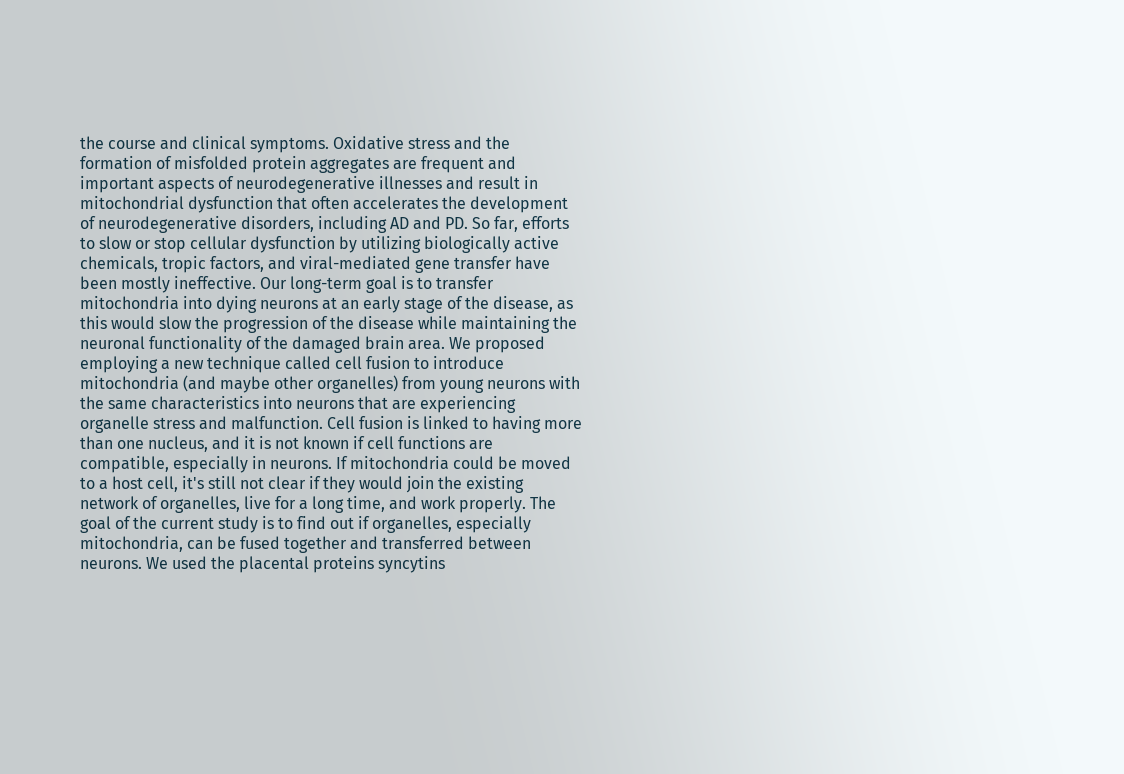the course and clinical symptoms. Oxidative stress and the formation of misfolded protein aggregates are frequent and important aspects of neurodegenerative illnesses and result in mitochondrial dysfunction that often accelerates the development of neurodegenerative disorders, including AD and PD. So far, efforts to slow or stop cellular dysfunction by utilizing biologically active chemicals, tropic factors, and viral-mediated gene transfer have been mostly ineffective. Our long-term goal is to transfer mitochondria into dying neurons at an early stage of the disease, as this would slow the progression of the disease while maintaining the neuronal functionality of the damaged brain area. We proposed employing a new technique called cell fusion to introduce mitochondria (and maybe other organelles) from young neurons with the same characteristics into neurons that are experiencing organelle stress and malfunction. Cell fusion is linked to having more than one nucleus, and it is not known if cell functions are compatible, especially in neurons. If mitochondria could be moved to a host cell, it's still not clear if they would join the existing network of organelles, live for a long time, and work properly. The goal of the current study is to find out if organelles, especially mitochondria, can be fused together and transferred between neurons. We used the placental proteins syncytins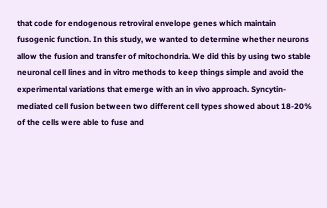that code for endogenous retroviral envelope genes which maintain fusogenic function. In this study, we wanted to determine whether neurons allow the fusion and transfer of mitochondria. We did this by using two stable neuronal cell lines and in vitro methods to keep things simple and avoid the experimental variations that emerge with an in vivo approach. Syncytin-mediated cell fusion between two different cell types showed about 18-20% of the cells were able to fuse and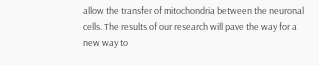allow the transfer of mitochondria between the neuronal cells. The results of our research will pave the way for a new way to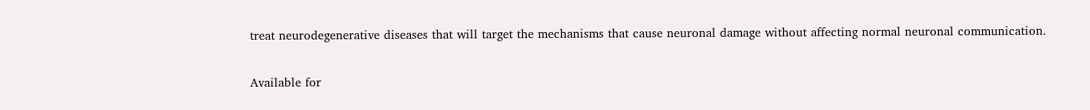treat neurodegenerative diseases that will target the mechanisms that cause neuronal damage without affecting normal neuronal communication.

Available for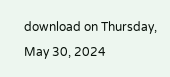download on Thursday, May 30, 2024